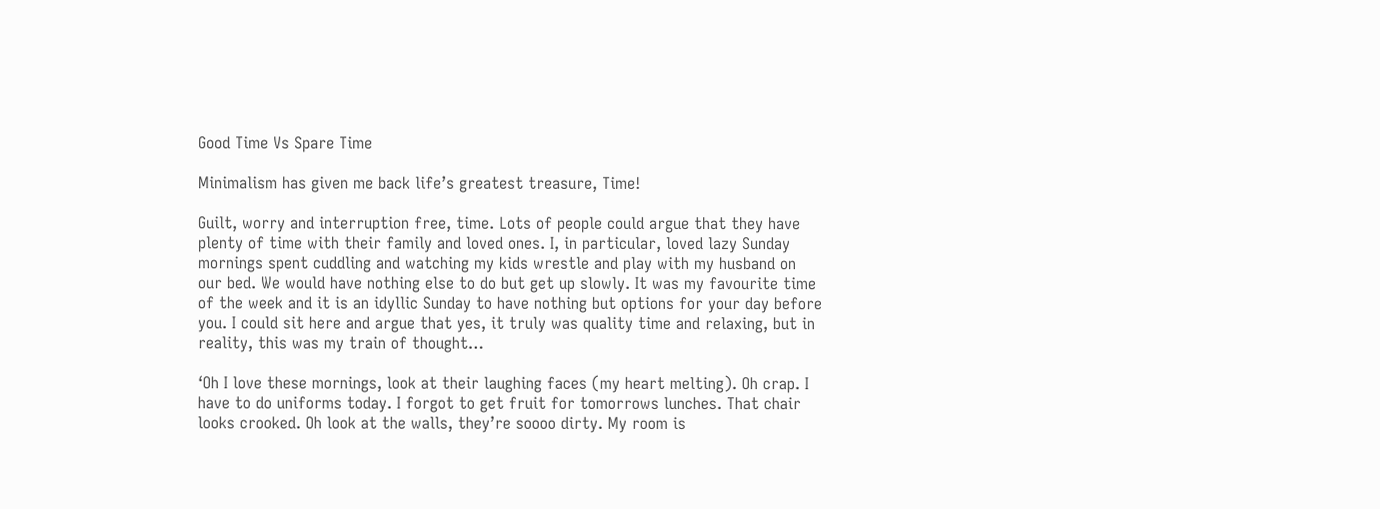Good Time Vs Spare Time

Minimalism has given me back life’s greatest treasure, Time!

Guilt, worry and interruption free, time. Lots of people could argue that they have plenty of time with their family and loved ones. I, in particular, loved lazy Sunday mornings spent cuddling and watching my kids wrestle and play with my husband on our bed. We would have nothing else to do but get up slowly. It was my favourite time of the week and it is an idyllic Sunday to have nothing but options for your day before you. I could sit here and argue that yes, it truly was quality time and relaxing, but in reality, this was my train of thought…

‘Oh I love these mornings, look at their laughing faces (my heart melting). Oh crap. I have to do uniforms today. I forgot to get fruit for tomorrows lunches. That chair looks crooked. Oh look at the walls, they’re soooo dirty. My room is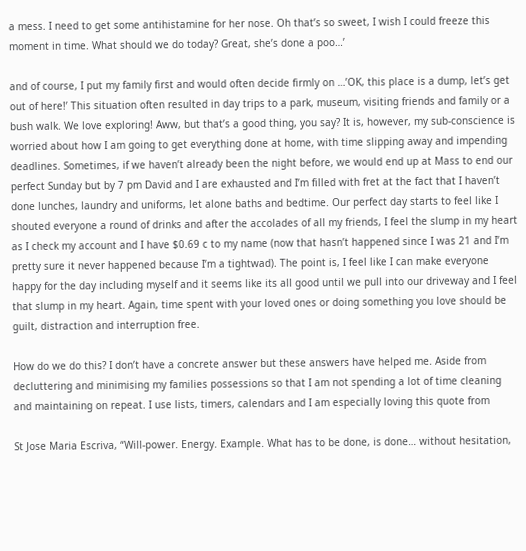a mess. I need to get some antihistamine for her nose. Oh that’s so sweet, I wish I could freeze this moment in time. What should we do today? Great, she’s done a poo…’

and of course, I put my family first and would often decide firmly on …’OK, this place is a dump, let’s get out of here!’ This situation often resulted in day trips to a park, museum, visiting friends and family or a bush walk. We love exploring! Aww, but that’s a good thing, you say? It is, however, my sub-conscience is worried about how I am going to get everything done at home, with time slipping away and impending deadlines. Sometimes, if we haven’t already been the night before, we would end up at Mass to end our perfect Sunday but by 7 pm David and I are exhausted and I’m filled with fret at the fact that I haven’t done lunches, laundry and uniforms, let alone baths and bedtime. Our perfect day starts to feel like I shouted everyone a round of drinks and after the accolades of all my friends, I feel the slump in my heart as I check my account and I have $0.69 c to my name (now that hasn’t happened since I was 21 and I’m pretty sure it never happened because I’m a tightwad). The point is, I feel like I can make everyone happy for the day including myself and it seems like its all good until we pull into our driveway and I feel that slump in my heart. Again, time spent with your loved ones or doing something you love should be guilt, distraction and interruption free.

How do we do this? I don’t have a concrete answer but these answers have helped me. Aside from decluttering and minimising my families possessions so that I am not spending a lot of time cleaning and maintaining on repeat. I use lists, timers, calendars and I am especially loving this quote from

St Jose Maria Escriva, “Will-power. Energy. Example. What has to be done, is done… without hesitation,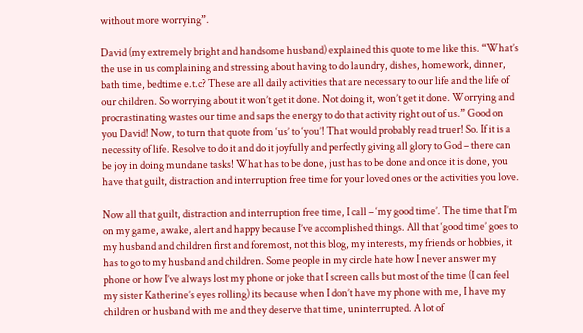without more worrying”.

David (my extremely bright and handsome husband) explained this quote to me like this. “What’s the use in us complaining and stressing about having to do laundry, dishes, homework, dinner, bath time, bedtime e.t.c? These are all daily activities that are necessary to our life and the life of our children. So worrying about it won’t get it done. Not doing it, won’t get it done. Worrying and procrastinating wastes our time and saps the energy to do that activity right out of us.” Good on you David! Now, to turn that quote from ‘us’ to ‘you’! That would probably read truer! So. If it is a necessity of life. Resolve to do it and do it joyfully and perfectly giving all glory to God – there can be joy in doing mundane tasks! What has to be done, just has to be done and once it is done, you have that guilt, distraction and interruption free time for your loved ones or the activities you love.

Now all that guilt, distraction and interruption free time, I call – ‘my good time’. The time that I’m on my game, awake, alert and happy because I’ve accomplished things. All that ‘good time’ goes to my husband and children first and foremost, not this blog, my interests, my friends or hobbies, it has to go to my husband and children. Some people in my circle hate how I never answer my phone or how I’ve always lost my phone or joke that I screen calls but most of the time (I can feel my sister Katherine’s eyes rolling) its because when I don’t have my phone with me, I have my children or husband with me and they deserve that time, uninterrupted. A lot of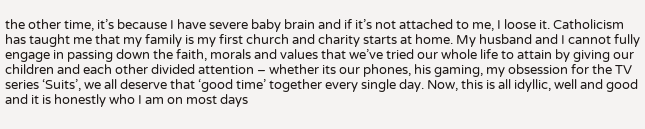the other time, it’s because I have severe baby brain and if it’s not attached to me, I loose it. Catholicism has taught me that my family is my first church and charity starts at home. My husband and I cannot fully engage in passing down the faith, morals and values that we’ve tried our whole life to attain by giving our children and each other divided attention – whether its our phones, his gaming, my obsession for the TV series ‘Suits’, we all deserve that ‘good time’ together every single day. Now, this is all idyllic, well and good and it is honestly who I am on most days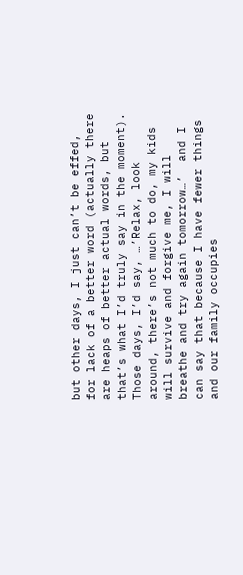but other days, I just can’t be effed, for lack of a better word (actually there are heaps of better actual words, but that’s what I’d truly say in the moment). Those days, I’d say, …’Relax, look around, there’s not much to do, my kids will survive and forgive me, I will breathe and try again tomorrow…’  and I can say that because I have fewer things and our family occupies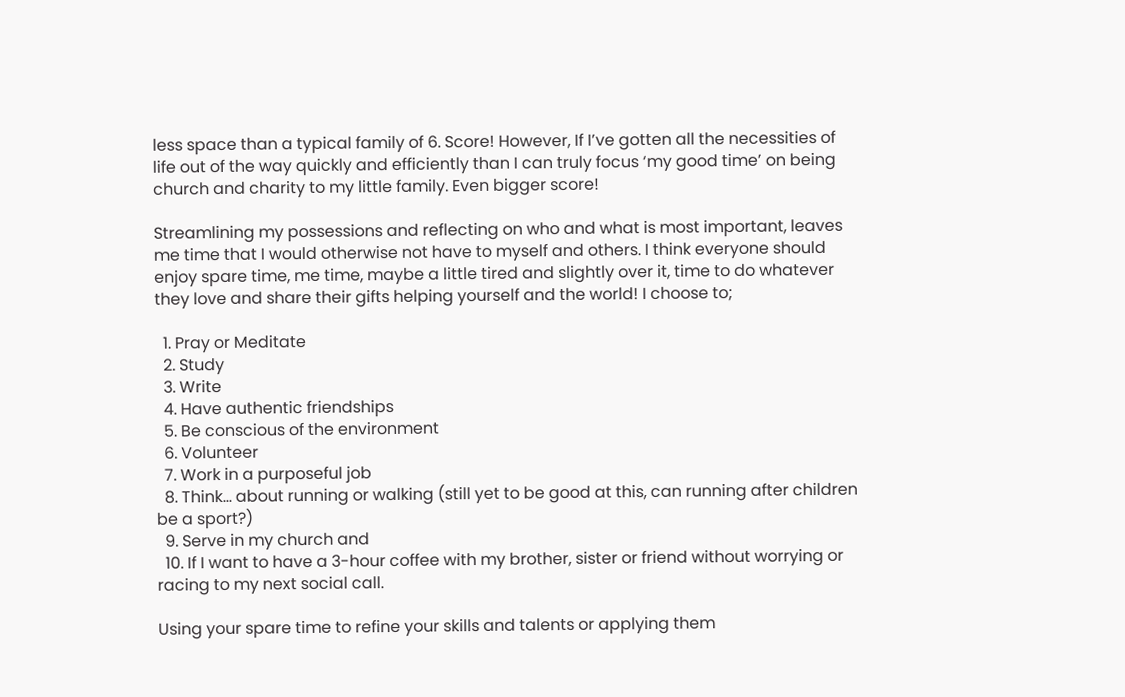less space than a typical family of 6. Score! However, If I’ve gotten all the necessities of life out of the way quickly and efficiently than I can truly focus ‘my good time’ on being church and charity to my little family. Even bigger score!

Streamlining my possessions and reflecting on who and what is most important, leaves me time that I would otherwise not have to myself and others. I think everyone should enjoy spare time, me time, maybe a little tired and slightly over it, time to do whatever they love and share their gifts helping yourself and the world! I choose to;

  1. Pray or Meditate
  2. Study
  3. Write
  4. Have authentic friendships
  5. Be conscious of the environment
  6. Volunteer
  7. Work in a purposeful job
  8. Think… about running or walking (still yet to be good at this, can running after children be a sport?)
  9. Serve in my church and
  10. If I want to have a 3-hour coffee with my brother, sister or friend without worrying or racing to my next social call.

Using your spare time to refine your skills and talents or applying them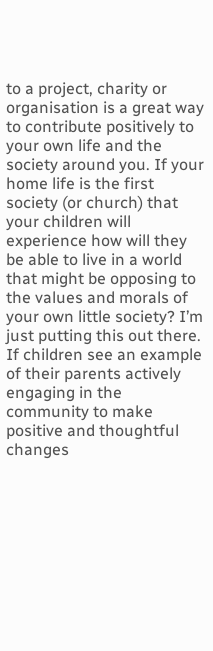to a project, charity or organisation is a great way to contribute positively to your own life and the society around you. If your home life is the first society (or church) that your children will experience how will they be able to live in a world that might be opposing to the values and morals of your own little society? I’m just putting this out there. If children see an example of their parents actively engaging in the community to make positive and thoughtful changes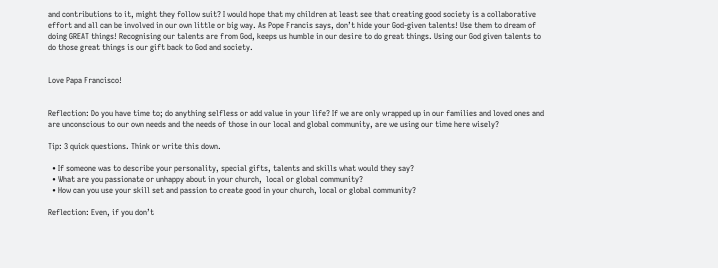and contributions to it, might they follow suit? I would hope that my children at least see that creating good society is a collaborative effort and all can be involved in our own little or big way. As Pope Francis says, don’t hide your God-given talents! Use them to dream of doing GREAT things! Recognising our talents are from God, keeps us humble in our desire to do great things. Using our God given talents to do those great things is our gift back to God and society.


Love Papa Francisco!


Reflection: Do you have time to; do anything selfless or add value in your life? If we are only wrapped up in our families and loved ones and are unconscious to our own needs and the needs of those in our local and global community, are we using our time here wisely?

Tip: 3 quick questions. Think or write this down.

  • If someone was to describe your personality, special gifts, talents and skills what would they say?
  • What are you passionate or unhappy about in your church,  local or global community?
  • How can you use your skill set and passion to create good in your church, local or global community?

Reflection: Even, if you don’t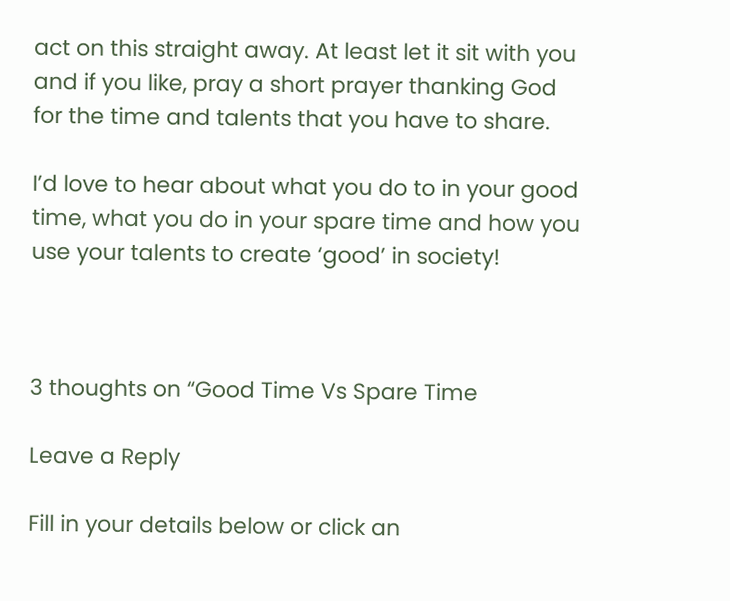act on this straight away. At least let it sit with you and if you like, pray a short prayer thanking God for the time and talents that you have to share.

I’d love to hear about what you do to in your good time, what you do in your spare time and how you use your talents to create ‘good’ in society!



3 thoughts on “Good Time Vs Spare Time

Leave a Reply

Fill in your details below or click an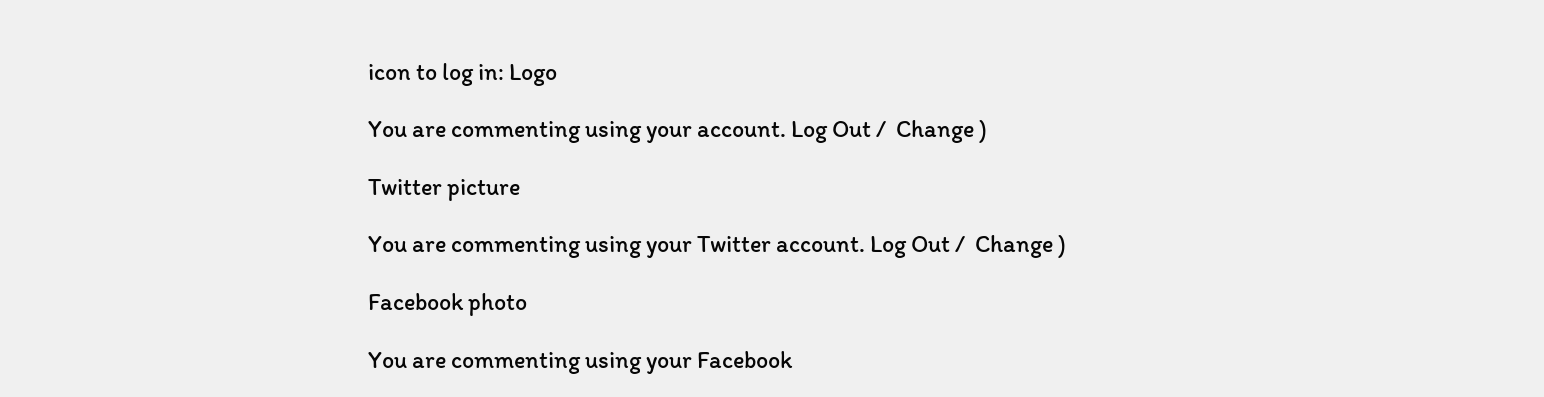icon to log in: Logo

You are commenting using your account. Log Out /  Change )

Twitter picture

You are commenting using your Twitter account. Log Out /  Change )

Facebook photo

You are commenting using your Facebook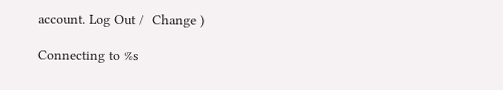account. Log Out /  Change )

Connecting to %s